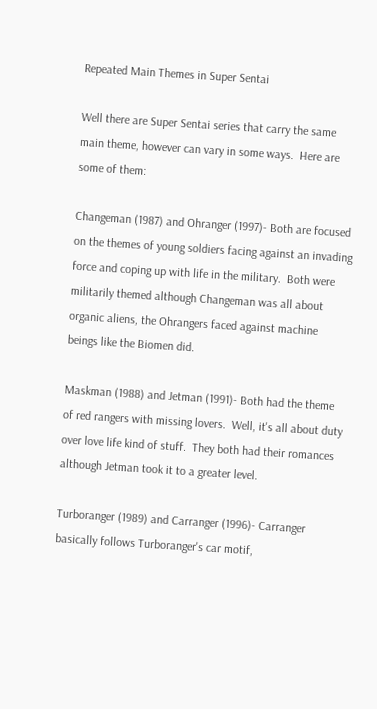Repeated Main Themes in Super Sentai

Well there are Super Sentai series that carry the same main theme, however can vary in some ways.  Here are some of them:

Changeman (1987) and Ohranger (1997)- Both are focused on the themes of young soldiers facing against an invading force and coping up with life in the military.  Both were militarily themed although Changeman was all about organic aliens, the Ohrangers faced against machine beings like the Biomen did.

Maskman (1988) and Jetman (1991)- Both had the theme of red rangers with missing lovers.  Well, it's all about duty over love life kind of stuff.  They both had their romances although Jetman took it to a greater level.

Turboranger (1989) and Carranger (1996)- Carranger basically follows Turboranger's car motif,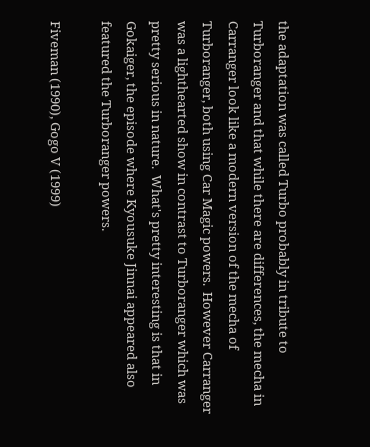the adaptation was called Turbo probably in tribute to Turboranger and that while there are differences, the mecha in Carranger look like a modern version of the mecha of Turboranger, both using Car Magic powers.  However Carranger was a lighthearted show in contrast to Turboranger which was pretty serious in nature.  What's pretty interesting is that in Gokaiger, the episode where Kyousuke Jinnai appeared also featured the Turboranger powers.

Fiveman (1990), Gogo V (1999)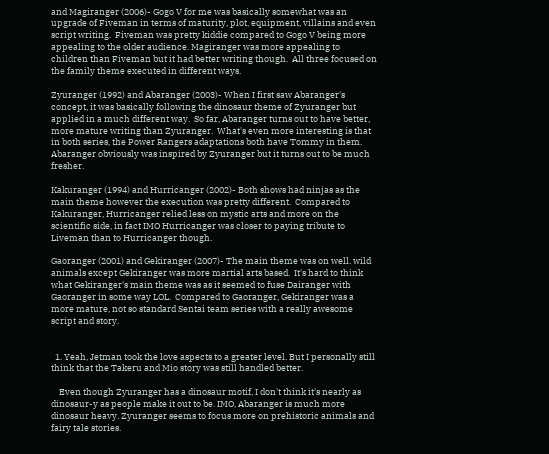and Magiranger (2006)- Gogo V for me was basically somewhat was an upgrade of Fiveman in terms of maturity, plot, equipment, villains and even script writing.  Fiveman was pretty kiddie compared to Gogo V being more appealing to the older audience. Magiranger was more appealing to children than Fiveman but it had better writing though.  All three focused on the family theme executed in different ways.

Zyuranger (1992) and Abaranger (2003)- When I first saw Abaranger's concept, it was basically following the dinosaur theme of Zyuranger but applied in a much different way.  So far, Abaranger turns out to have better, more mature writing than Zyuranger.  What's even more interesting is that in both series, the Power Rangers adaptations both have Tommy in them.  Abaranger obviously was inspired by Zyuranger but it turns out to be much fresher.

Kakuranger (1994) and Hurricanger (2002)- Both shows had ninjas as the main theme however the execution was pretty different.  Compared to Kakuranger, Hurricanger relied less on mystic arts and more on the scientific side, in fact IMO Hurricanger was closer to paying tribute to Liveman than to Hurricanger though.

Gaoranger (2001) and Gekiranger (2007)- The main theme was on well. wild animals except Gekiranger was more martial arts based.  It's hard to think what Gekiranger's main theme was as it seemed to fuse Dairanger with Gaoranger in some way LOL.  Compared to Gaoranger, Gekiranger was a more mature, not so standard Sentai team series with a really awesome script and story.


  1. Yeah, Jetman took the love aspects to a greater level. But I personally still think that the Takeru and Mio story was still handled better.

    Even though Zyuranger has a dinosaur motif, I don't think it's nearly as dinosaur-y as people make it out to be. IMO, Abaranger is much more dinosaur heavy. Zyuranger seems to focus more on prehistoric animals and fairy tale stories.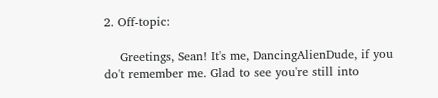2. Off-topic:

    Greetings, Sean! It's me, DancingAlienDude, if you do't remember me. Glad to see you're still into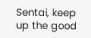Sentai, keep up the good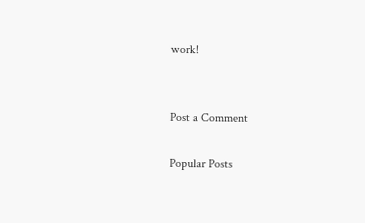work!


Post a Comment

Popular Posts